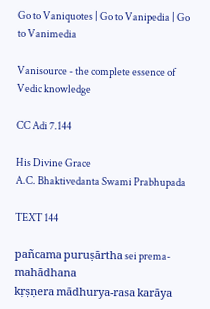Go to Vaniquotes | Go to Vanipedia | Go to Vanimedia

Vanisource - the complete essence of Vedic knowledge

CC Adi 7.144

His Divine Grace
A.C. Bhaktivedanta Swami Prabhupada

TEXT 144

pañcama puruṣārtha sei prema-mahādhana
kṛṣṇera mādhurya-rasa karāya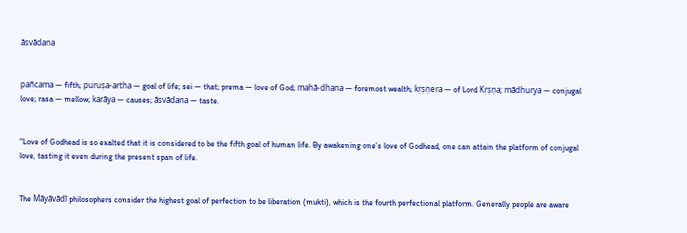āsvādana


pañcama — fifth; puruṣa-artha — goal of life; sei — that; prema — love of God; mahā-dhana — foremost wealth; kṛṣṇera — of Lord Kṛṣṇa; mādhurya — conjugal love; rasa — mellow; karāya — causes; āsvādana — taste.


“Love of Godhead is so exalted that it is considered to be the fifth goal of human life. By awakening one’s love of Godhead, one can attain the platform of conjugal love, tasting it even during the present span of life.


The Māyāvādī philosophers consider the highest goal of perfection to be liberation (mukti), which is the fourth perfectional platform. Generally people are aware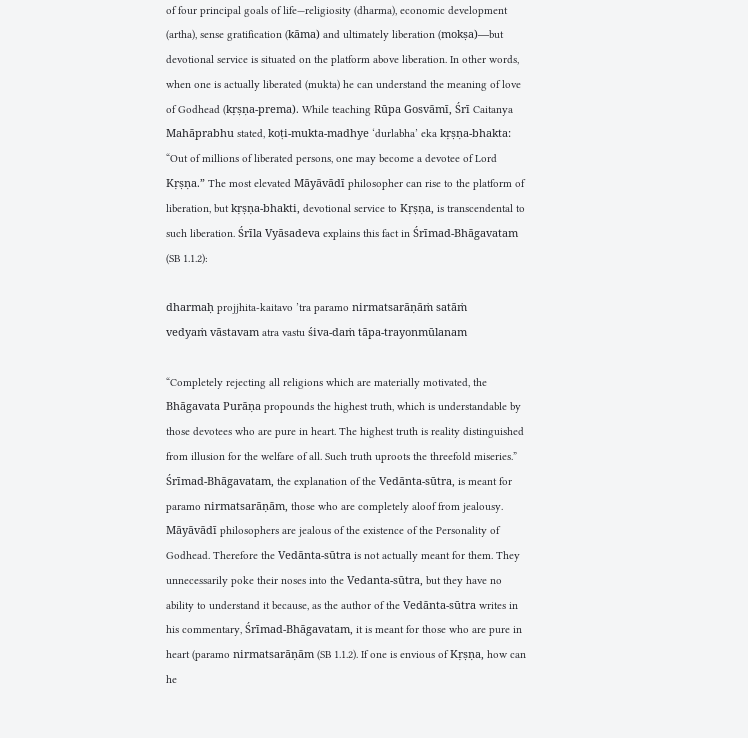of four principal goals of life—religiosity (dharma), economic development (artha), sense gratification (kāma) and ultimately liberation (mokṣa)—but devotional service is situated on the platform above liberation. In other words, when one is actually liberated (mukta) he can understand the meaning of love of Godhead (kṛṣṇa-prema). While teaching Rūpa Gosvāmī, Śrī Caitanya Mahāprabhu stated, koṭi-mukta-madhye ‘durlabha’ eka kṛṣṇa-bhakta: “Out of millions of liberated persons, one may become a devotee of Lord Kṛṣṇa.” The most elevated Māyāvādī philosopher can rise to the platform of liberation, but kṛṣṇa-bhakti, devotional service to Kṛṣṇa, is transcendental to such liberation. Śrīla Vyāsadeva explains this fact in Śrīmad-Bhāgavatam (SB 1.1.2):

dharmaḥ projjhita-kaitavo ’tra paramo nirmatsarāṇāṁ satāṁ
vedyaṁ vāstavam atra vastu śiva-daṁ tāpa-trayonmūlanam

“Completely rejecting all religions which are materially motivated, the Bhāgavata Purāṇa propounds the highest truth, which is understandable by those devotees who are pure in heart. The highest truth is reality distinguished from illusion for the welfare of all. Such truth uproots the threefold miseries.” Śrīmad-Bhāgavatam, the explanation of the Vedānta-sūtra, is meant for paramo nirmatsarāṇām, those who are completely aloof from jealousy. Māyāvādī philosophers are jealous of the existence of the Personality of Godhead. Therefore the Vedānta-sūtra is not actually meant for them. They unnecessarily poke their noses into the Vedanta-sūtra, but they have no ability to understand it because, as the author of the Vedānta-sūtra writes in his commentary, Śrīmad-Bhāgavatam, it is meant for those who are pure in heart (paramo nirmatsarāṇām (SB 1.1.2). If one is envious of Kṛṣṇa, how can he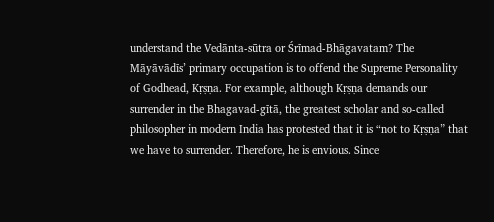understand the Vedānta-sūtra or Śrīmad-Bhāgavatam? The Māyāvādīs’ primary occupation is to offend the Supreme Personality of Godhead, Kṛṣṇa. For example, although Kṛṣṇa demands our surrender in the Bhagavad-gītā, the greatest scholar and so-called philosopher in modern India has protested that it is “not to Kṛṣṇa” that we have to surrender. Therefore, he is envious. Since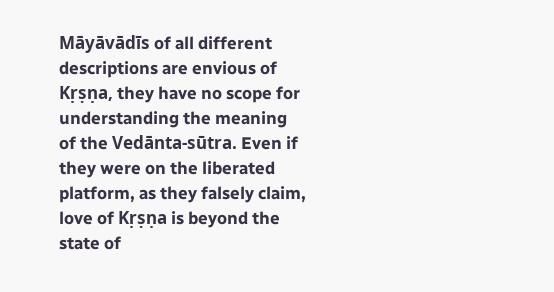Māyāvādīs of all different descriptions are envious of Kṛṣṇa, they have no scope for understanding the meaning of the Vedānta-sūtra. Even if they were on the liberated platform, as they falsely claim, love of Kṛṣṇa is beyond the state of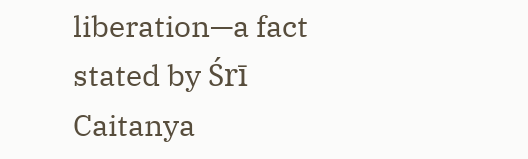liberation—a fact stated by Śrī Caitanya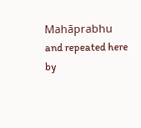Mahāprabhu and repeated here by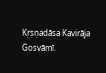Kṛṣṇadāsa Kavirāja Gosvāmī.